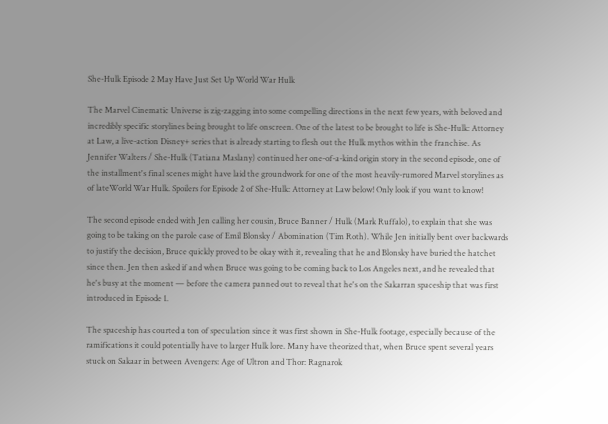She-Hulk Episode 2 May Have Just Set Up World War Hulk

The Marvel Cinematic Universe is zig-zagging into some compelling directions in the next few years, with beloved and incredibly specific storylines being brought to life onscreen. One of the latest to be brought to life is She-Hulk: Attorney at Law, a live-action Disney+ series that is already starting to flesh out the Hulk mythos within the franchise. As Jennifer Walters / She-Hulk (Tatiana Maslany) continued her one-of-a-kind origin story in the second episode, one of the installment's final scenes might have laid the groundwork for one of the most heavily-rumored Marvel storylines as of lateWorld War Hulk. Spoilers for Episode 2 of She-Hulk: Attorney at Law below! Only look if you want to know!

The second episode ended with Jen calling her cousin, Bruce Banner / Hulk (Mark Ruffalo), to explain that she was going to be taking on the parole case of Emil Blonsky / Abomination (Tim Roth). While Jen initially bent over backwards to justify the decision, Bruce quickly proved to be okay with it, revealing that he and Blonsky have buried the hatchet since then. Jen then asked if and when Bruce was going to be coming back to Los Angeles next, and he revealed that he's busy at the moment — before the camera panned out to reveal that he's on the Sakarran spaceship that was first introduced in Episode 1.

The spaceship has courted a ton of speculation since it was first shown in She-Hulk footage, especially because of the ramifications it could potentially have to larger Hulk lore. Many have theorized that, when Bruce spent several years stuck on Sakaar in between Avengers: Age of Ultron and Thor: Ragnarok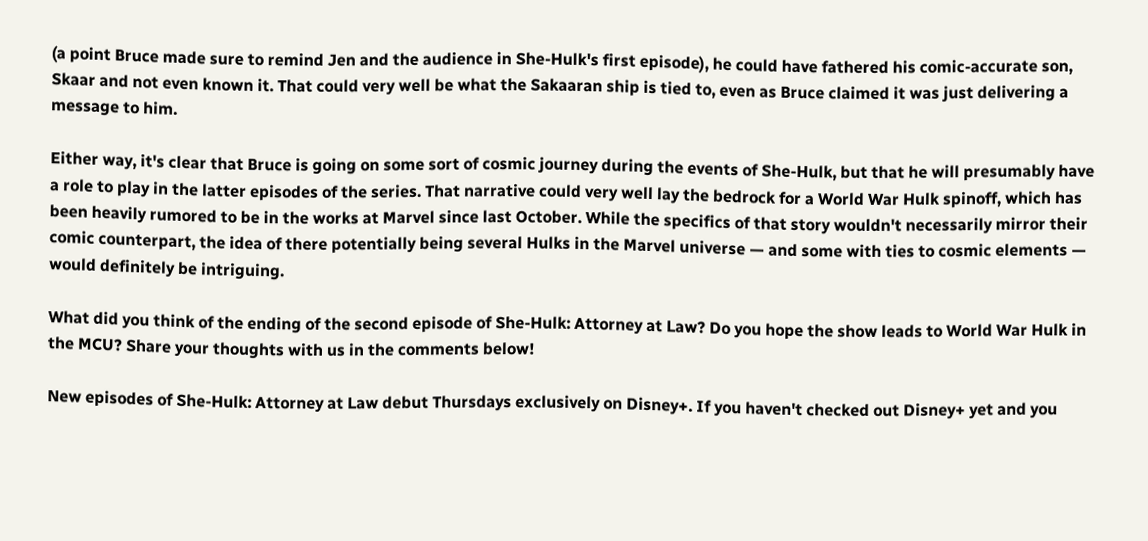(a point Bruce made sure to remind Jen and the audience in She-Hulk's first episode), he could have fathered his comic-accurate son, Skaar and not even known it. That could very well be what the Sakaaran ship is tied to, even as Bruce claimed it was just delivering a message to him.

Either way, it's clear that Bruce is going on some sort of cosmic journey during the events of She-Hulk, but that he will presumably have a role to play in the latter episodes of the series. That narrative could very well lay the bedrock for a World War Hulk spinoff, which has been heavily rumored to be in the works at Marvel since last October. While the specifics of that story wouldn't necessarily mirror their comic counterpart, the idea of there potentially being several Hulks in the Marvel universe — and some with ties to cosmic elements — would definitely be intriguing.

What did you think of the ending of the second episode of She-Hulk: Attorney at Law? Do you hope the show leads to World War Hulk in the MCU? Share your thoughts with us in the comments below!

New episodes of She-Hulk: Attorney at Law debut Thursdays exclusively on Disney+. If you haven't checked out Disney+ yet and you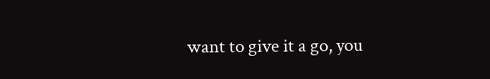want to give it a go, you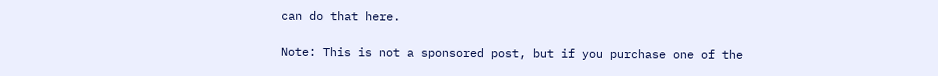can do that here.

Note: This is not a sponsored post, but if you purchase one of the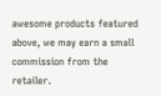awesome products featured above, we may earn a small commission from the retailer.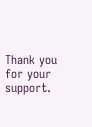Thank you for your support.